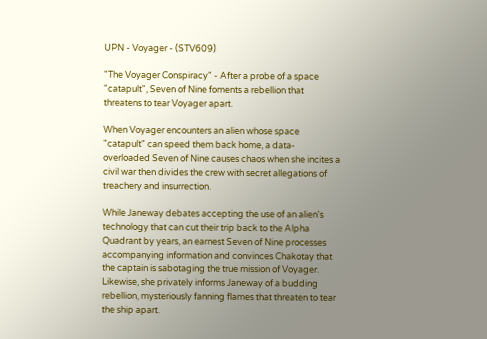UPN - Voyager - (STV609)

"The Voyager Conspiracy" - After a probe of a space "catapult", Seven of Nine foments a rebellion that threatens to tear Voyager apart.

When Voyager encounters an alien whose space "catapult" can speed them back home, a data-overloaded Seven of Nine causes chaos when she incites a civil war then divides the crew with secret allegations of treachery and insurrection.

While Janeway debates accepting the use of an alien's technology that can cut their trip back to the Alpha Quadrant by years, an earnest Seven of Nine processes accompanying information and convinces Chakotay that the captain is sabotaging the true mission of Voyager. Likewise, she privately informs Janeway of a budding rebellion, mysteriously fanning flames that threaten to tear the ship apart.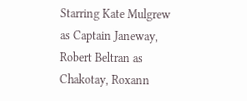Starring Kate Mulgrew as Captain Janeway, Robert Beltran as Chakotay, Roxann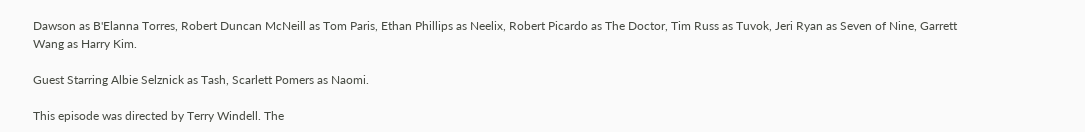Dawson as B'Elanna Torres, Robert Duncan McNeill as Tom Paris, Ethan Phillips as Neelix, Robert Picardo as The Doctor, Tim Russ as Tuvok, Jeri Ryan as Seven of Nine, Garrett Wang as Harry Kim.

Guest Starring Albie Selznick as Tash, Scarlett Pomers as Naomi.

This episode was directed by Terry Windell. The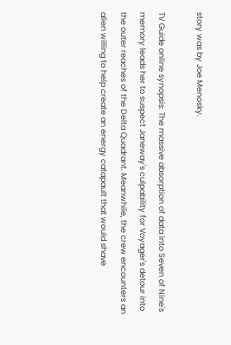story was by Joe Menosky.

TV Guide online synopsis: The massive absorption of data into Seven of Nine's memory leads her to suspect Janeway's culpability for Voyager's detour into the outer reaches of the Delta Quadrant. Meanwhile, the crew encounters an alien willing to help create an energy catapault that would shave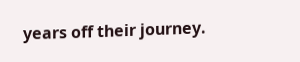years off their journey.